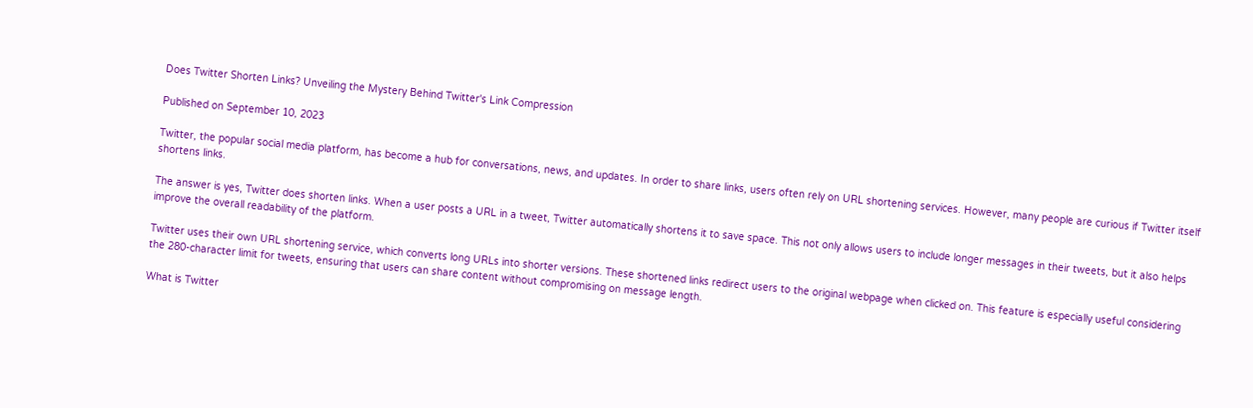Does Twitter Shorten Links? Unveiling the Mystery Behind Twitter's Link Compression

Published on September 10, 2023

Twitter, the popular social media platform, has become a hub for conversations, news, and updates. In order to share links, users often rely on URL shortening services. However, many people are curious if Twitter itself shortens links.

The answer is yes, Twitter does shorten links. When a user posts a URL in a tweet, Twitter automatically shortens it to save space. This not only allows users to include longer messages in their tweets, but it also helps improve the overall readability of the platform.

Twitter uses their own URL shortening service, which converts long URLs into shorter versions. These shortened links redirect users to the original webpage when clicked on. This feature is especially useful considering the 280-character limit for tweets, ensuring that users can share content without compromising on message length.

What is Twitter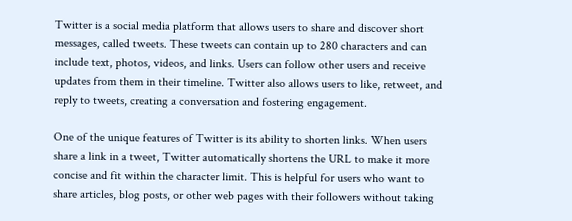Twitter is a social media platform that allows users to share and discover short messages, called tweets. These tweets can contain up to 280 characters and can include text, photos, videos, and links. Users can follow other users and receive updates from them in their timeline. Twitter also allows users to like, retweet, and reply to tweets, creating a conversation and fostering engagement.

One of the unique features of Twitter is its ability to shorten links. When users share a link in a tweet, Twitter automatically shortens the URL to make it more concise and fit within the character limit. This is helpful for users who want to share articles, blog posts, or other web pages with their followers without taking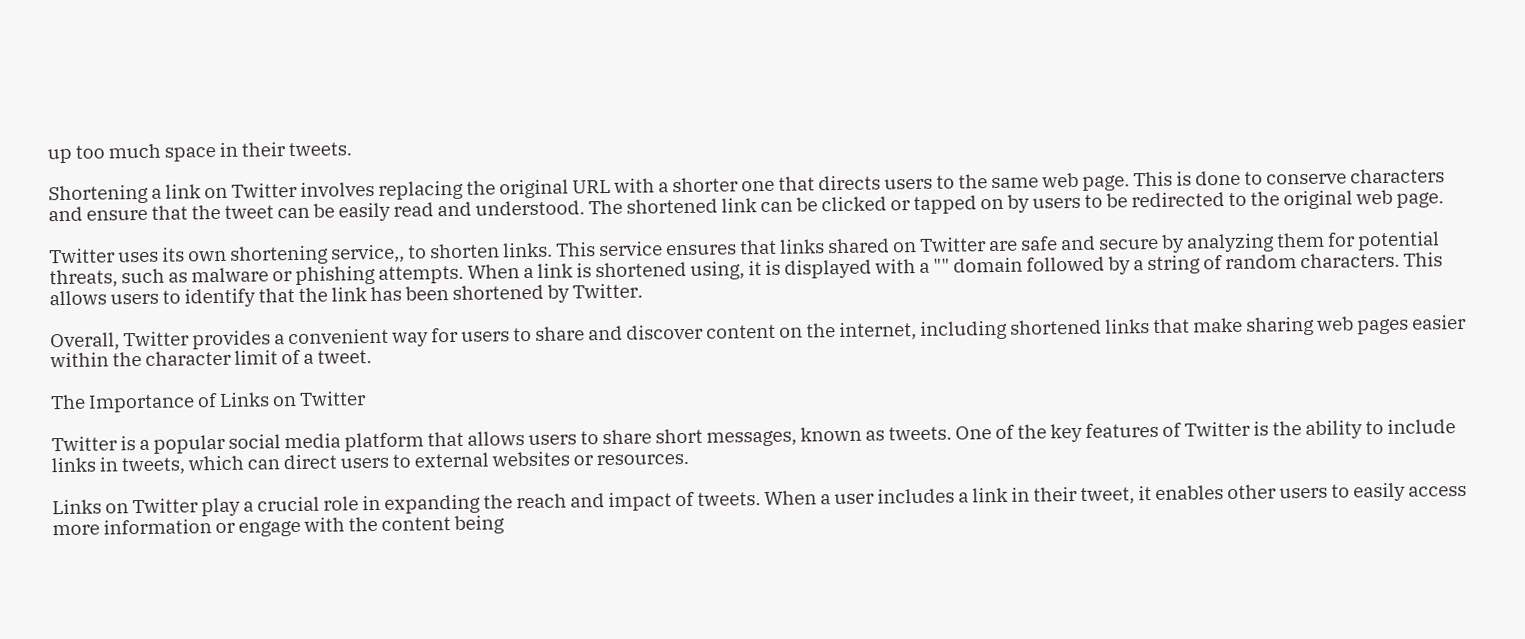up too much space in their tweets.

Shortening a link on Twitter involves replacing the original URL with a shorter one that directs users to the same web page. This is done to conserve characters and ensure that the tweet can be easily read and understood. The shortened link can be clicked or tapped on by users to be redirected to the original web page.

Twitter uses its own shortening service,, to shorten links. This service ensures that links shared on Twitter are safe and secure by analyzing them for potential threats, such as malware or phishing attempts. When a link is shortened using, it is displayed with a "" domain followed by a string of random characters. This allows users to identify that the link has been shortened by Twitter.

Overall, Twitter provides a convenient way for users to share and discover content on the internet, including shortened links that make sharing web pages easier within the character limit of a tweet.

The Importance of Links on Twitter

Twitter is a popular social media platform that allows users to share short messages, known as tweets. One of the key features of Twitter is the ability to include links in tweets, which can direct users to external websites or resources.

Links on Twitter play a crucial role in expanding the reach and impact of tweets. When a user includes a link in their tweet, it enables other users to easily access more information or engage with the content being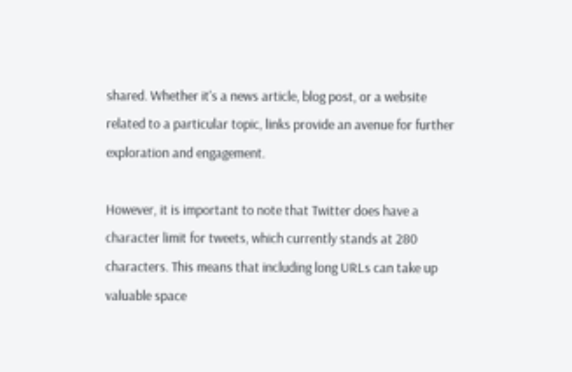shared. Whether it's a news article, blog post, or a website related to a particular topic, links provide an avenue for further exploration and engagement.

However, it is important to note that Twitter does have a character limit for tweets, which currently stands at 280 characters. This means that including long URLs can take up valuable space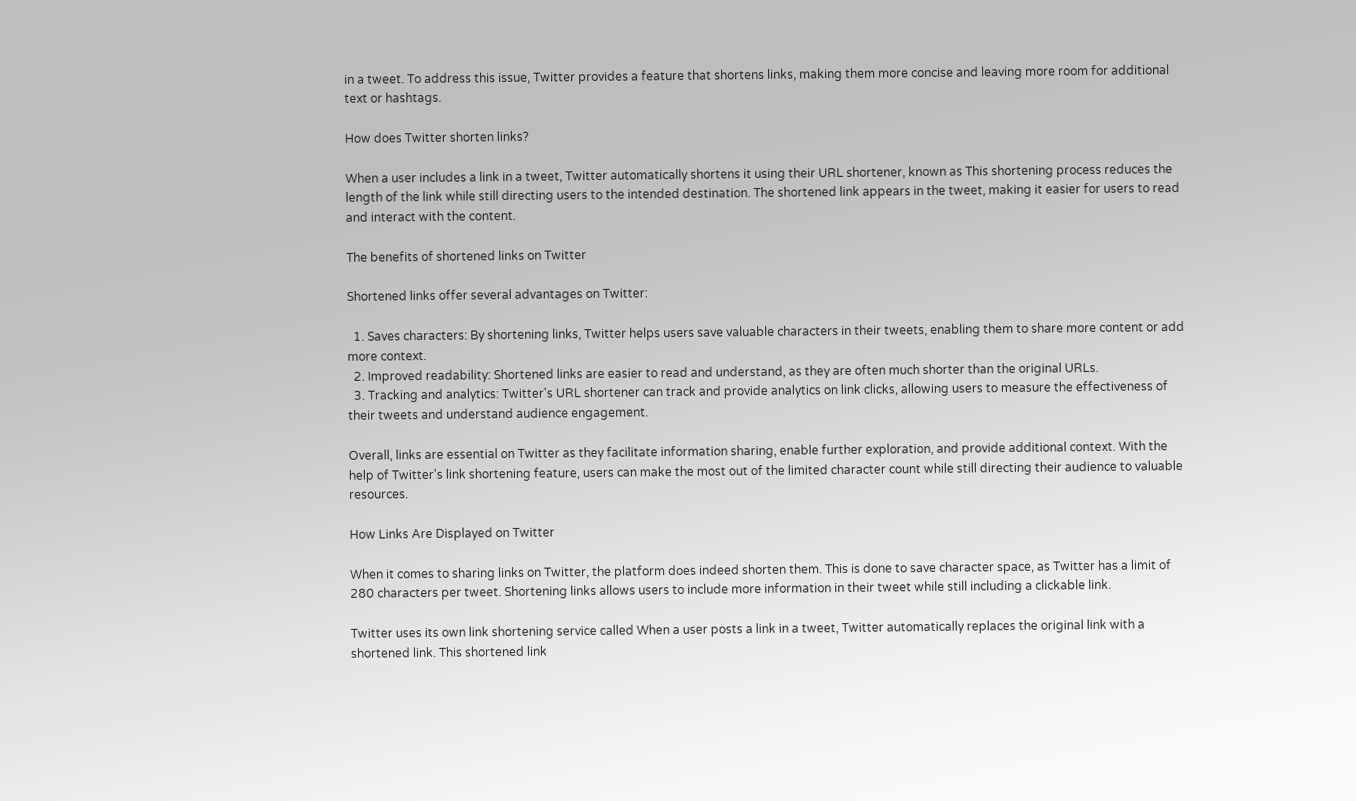in a tweet. To address this issue, Twitter provides a feature that shortens links, making them more concise and leaving more room for additional text or hashtags.

How does Twitter shorten links?

When a user includes a link in a tweet, Twitter automatically shortens it using their URL shortener, known as This shortening process reduces the length of the link while still directing users to the intended destination. The shortened link appears in the tweet, making it easier for users to read and interact with the content.

The benefits of shortened links on Twitter

Shortened links offer several advantages on Twitter:

  1. Saves characters: By shortening links, Twitter helps users save valuable characters in their tweets, enabling them to share more content or add more context.
  2. Improved readability: Shortened links are easier to read and understand, as they are often much shorter than the original URLs.
  3. Tracking and analytics: Twitter's URL shortener can track and provide analytics on link clicks, allowing users to measure the effectiveness of their tweets and understand audience engagement.

Overall, links are essential on Twitter as they facilitate information sharing, enable further exploration, and provide additional context. With the help of Twitter's link shortening feature, users can make the most out of the limited character count while still directing their audience to valuable resources.

How Links Are Displayed on Twitter

When it comes to sharing links on Twitter, the platform does indeed shorten them. This is done to save character space, as Twitter has a limit of 280 characters per tweet. Shortening links allows users to include more information in their tweet while still including a clickable link.

Twitter uses its own link shortening service called When a user posts a link in a tweet, Twitter automatically replaces the original link with a shortened link. This shortened link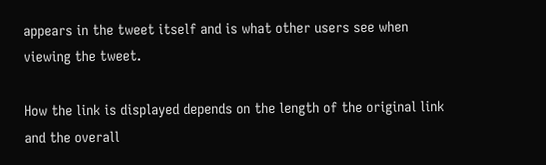appears in the tweet itself and is what other users see when viewing the tweet.

How the link is displayed depends on the length of the original link and the overall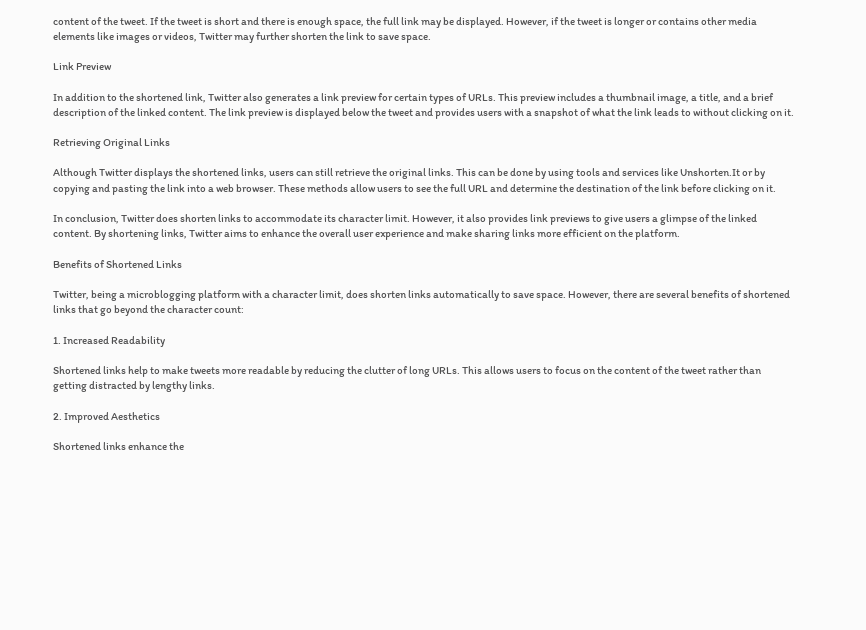content of the tweet. If the tweet is short and there is enough space, the full link may be displayed. However, if the tweet is longer or contains other media elements like images or videos, Twitter may further shorten the link to save space.

Link Preview

In addition to the shortened link, Twitter also generates a link preview for certain types of URLs. This preview includes a thumbnail image, a title, and a brief description of the linked content. The link preview is displayed below the tweet and provides users with a snapshot of what the link leads to without clicking on it.

Retrieving Original Links

Although Twitter displays the shortened links, users can still retrieve the original links. This can be done by using tools and services like Unshorten.It or by copying and pasting the link into a web browser. These methods allow users to see the full URL and determine the destination of the link before clicking on it.

In conclusion, Twitter does shorten links to accommodate its character limit. However, it also provides link previews to give users a glimpse of the linked content. By shortening links, Twitter aims to enhance the overall user experience and make sharing links more efficient on the platform.

Benefits of Shortened Links

Twitter, being a microblogging platform with a character limit, does shorten links automatically to save space. However, there are several benefits of shortened links that go beyond the character count:

1. Increased Readability

Shortened links help to make tweets more readable by reducing the clutter of long URLs. This allows users to focus on the content of the tweet rather than getting distracted by lengthy links.

2. Improved Aesthetics

Shortened links enhance the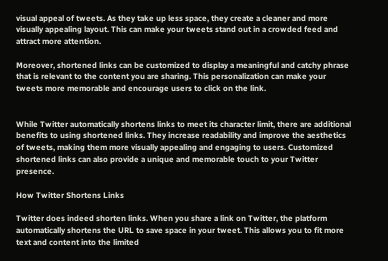visual appeal of tweets. As they take up less space, they create a cleaner and more visually appealing layout. This can make your tweets stand out in a crowded feed and attract more attention.

Moreover, shortened links can be customized to display a meaningful and catchy phrase that is relevant to the content you are sharing. This personalization can make your tweets more memorable and encourage users to click on the link.


While Twitter automatically shortens links to meet its character limit, there are additional benefits to using shortened links. They increase readability and improve the aesthetics of tweets, making them more visually appealing and engaging to users. Customized shortened links can also provide a unique and memorable touch to your Twitter presence.

How Twitter Shortens Links

Twitter does indeed shorten links. When you share a link on Twitter, the platform automatically shortens the URL to save space in your tweet. This allows you to fit more text and content into the limited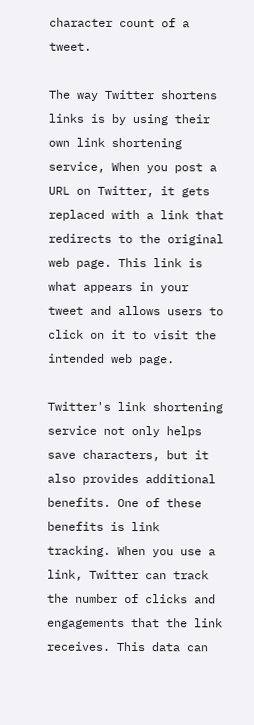character count of a tweet.

The way Twitter shortens links is by using their own link shortening service, When you post a URL on Twitter, it gets replaced with a link that redirects to the original web page. This link is what appears in your tweet and allows users to click on it to visit the intended web page.

Twitter's link shortening service not only helps save characters, but it also provides additional benefits. One of these benefits is link tracking. When you use a link, Twitter can track the number of clicks and engagements that the link receives. This data can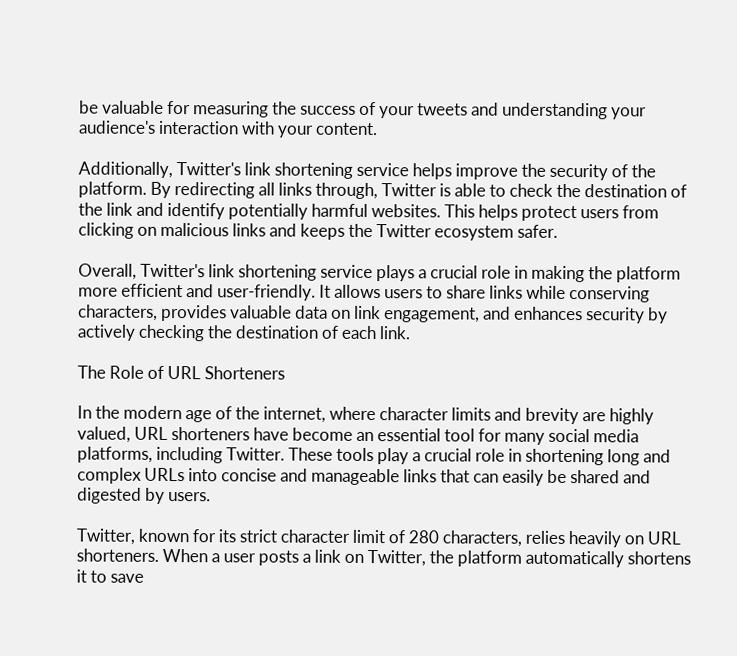be valuable for measuring the success of your tweets and understanding your audience's interaction with your content.

Additionally, Twitter's link shortening service helps improve the security of the platform. By redirecting all links through, Twitter is able to check the destination of the link and identify potentially harmful websites. This helps protect users from clicking on malicious links and keeps the Twitter ecosystem safer.

Overall, Twitter's link shortening service plays a crucial role in making the platform more efficient and user-friendly. It allows users to share links while conserving characters, provides valuable data on link engagement, and enhances security by actively checking the destination of each link.

The Role of URL Shorteners

In the modern age of the internet, where character limits and brevity are highly valued, URL shorteners have become an essential tool for many social media platforms, including Twitter. These tools play a crucial role in shortening long and complex URLs into concise and manageable links that can easily be shared and digested by users.

Twitter, known for its strict character limit of 280 characters, relies heavily on URL shorteners. When a user posts a link on Twitter, the platform automatically shortens it to save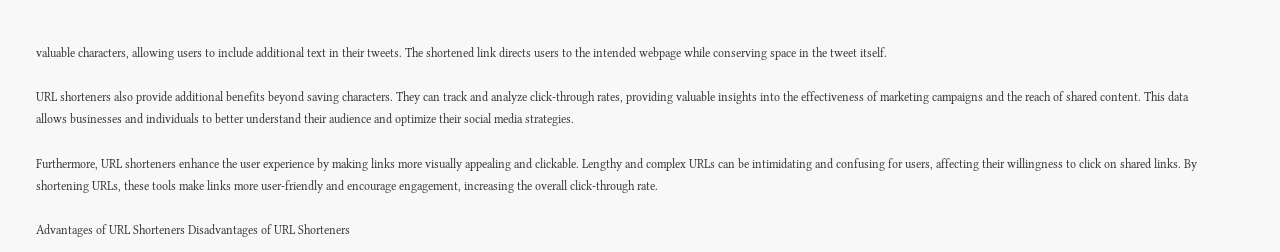valuable characters, allowing users to include additional text in their tweets. The shortened link directs users to the intended webpage while conserving space in the tweet itself.

URL shorteners also provide additional benefits beyond saving characters. They can track and analyze click-through rates, providing valuable insights into the effectiveness of marketing campaigns and the reach of shared content. This data allows businesses and individuals to better understand their audience and optimize their social media strategies.

Furthermore, URL shorteners enhance the user experience by making links more visually appealing and clickable. Lengthy and complex URLs can be intimidating and confusing for users, affecting their willingness to click on shared links. By shortening URLs, these tools make links more user-friendly and encourage engagement, increasing the overall click-through rate.

Advantages of URL Shorteners Disadvantages of URL Shorteners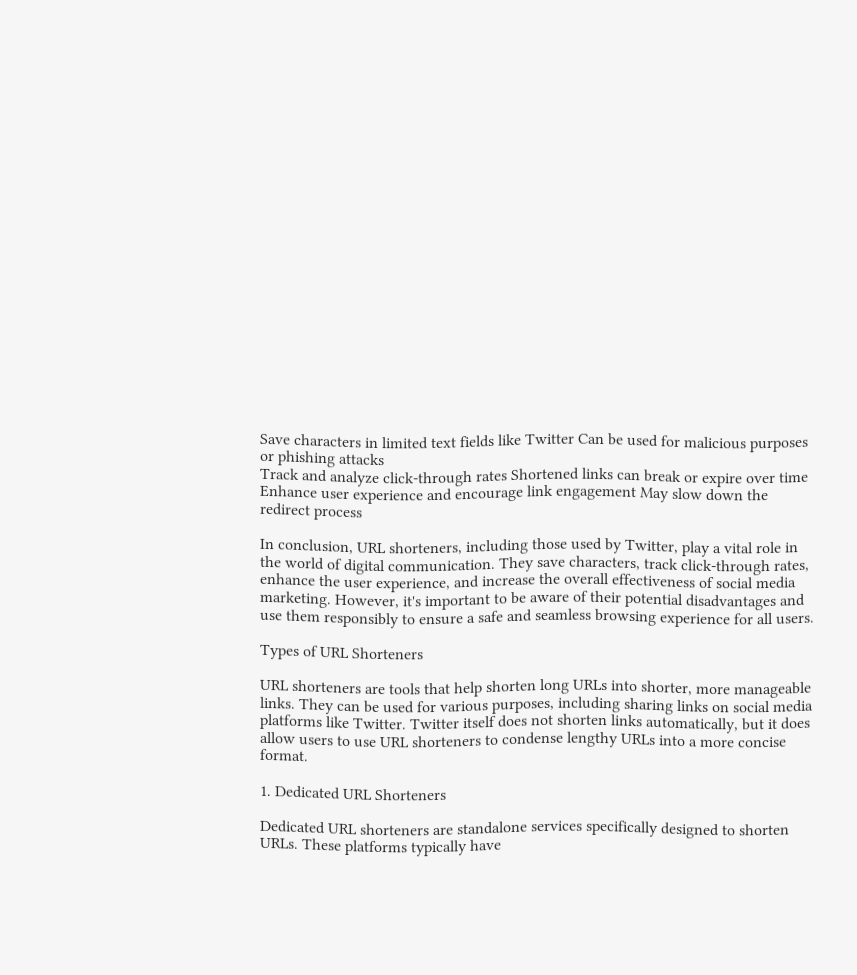Save characters in limited text fields like Twitter Can be used for malicious purposes or phishing attacks
Track and analyze click-through rates Shortened links can break or expire over time
Enhance user experience and encourage link engagement May slow down the redirect process

In conclusion, URL shorteners, including those used by Twitter, play a vital role in the world of digital communication. They save characters, track click-through rates, enhance the user experience, and increase the overall effectiveness of social media marketing. However, it's important to be aware of their potential disadvantages and use them responsibly to ensure a safe and seamless browsing experience for all users.

Types of URL Shorteners

URL shorteners are tools that help shorten long URLs into shorter, more manageable links. They can be used for various purposes, including sharing links on social media platforms like Twitter. Twitter itself does not shorten links automatically, but it does allow users to use URL shorteners to condense lengthy URLs into a more concise format.

1. Dedicated URL Shorteners

Dedicated URL shorteners are standalone services specifically designed to shorten URLs. These platforms typically have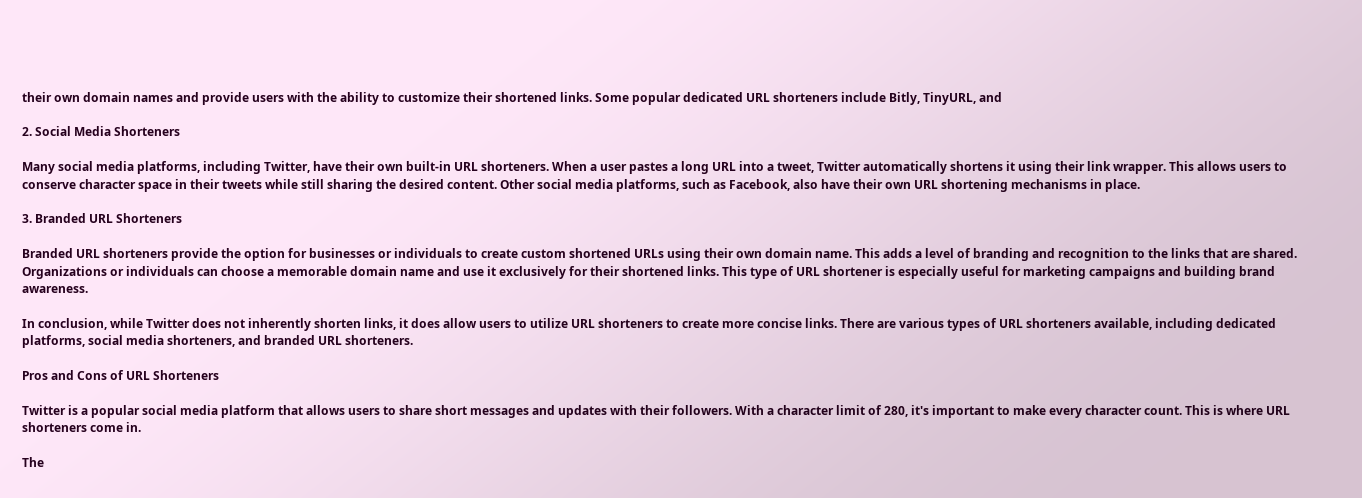their own domain names and provide users with the ability to customize their shortened links. Some popular dedicated URL shorteners include Bitly, TinyURL, and

2. Social Media Shorteners

Many social media platforms, including Twitter, have their own built-in URL shorteners. When a user pastes a long URL into a tweet, Twitter automatically shortens it using their link wrapper. This allows users to conserve character space in their tweets while still sharing the desired content. Other social media platforms, such as Facebook, also have their own URL shortening mechanisms in place.

3. Branded URL Shorteners

Branded URL shorteners provide the option for businesses or individuals to create custom shortened URLs using their own domain name. This adds a level of branding and recognition to the links that are shared. Organizations or individuals can choose a memorable domain name and use it exclusively for their shortened links. This type of URL shortener is especially useful for marketing campaigns and building brand awareness.

In conclusion, while Twitter does not inherently shorten links, it does allow users to utilize URL shorteners to create more concise links. There are various types of URL shorteners available, including dedicated platforms, social media shorteners, and branded URL shorteners.

Pros and Cons of URL Shorteners

Twitter is a popular social media platform that allows users to share short messages and updates with their followers. With a character limit of 280, it's important to make every character count. This is where URL shorteners come in.

The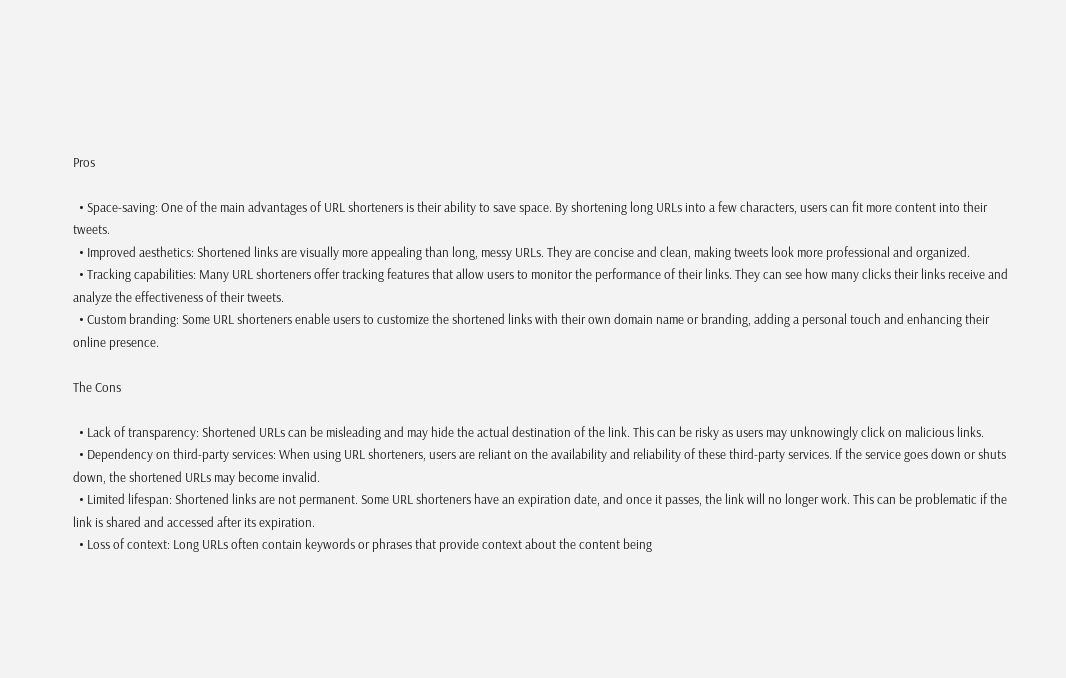Pros

  • Space-saving: One of the main advantages of URL shorteners is their ability to save space. By shortening long URLs into a few characters, users can fit more content into their tweets.
  • Improved aesthetics: Shortened links are visually more appealing than long, messy URLs. They are concise and clean, making tweets look more professional and organized.
  • Tracking capabilities: Many URL shorteners offer tracking features that allow users to monitor the performance of their links. They can see how many clicks their links receive and analyze the effectiveness of their tweets.
  • Custom branding: Some URL shorteners enable users to customize the shortened links with their own domain name or branding, adding a personal touch and enhancing their online presence.

The Cons

  • Lack of transparency: Shortened URLs can be misleading and may hide the actual destination of the link. This can be risky as users may unknowingly click on malicious links.
  • Dependency on third-party services: When using URL shorteners, users are reliant on the availability and reliability of these third-party services. If the service goes down or shuts down, the shortened URLs may become invalid.
  • Limited lifespan: Shortened links are not permanent. Some URL shorteners have an expiration date, and once it passes, the link will no longer work. This can be problematic if the link is shared and accessed after its expiration.
  • Loss of context: Long URLs often contain keywords or phrases that provide context about the content being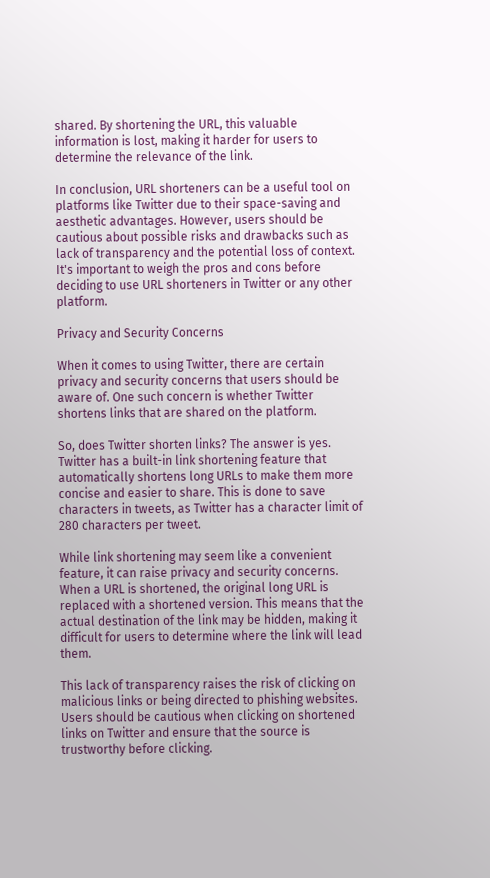shared. By shortening the URL, this valuable information is lost, making it harder for users to determine the relevance of the link.

In conclusion, URL shorteners can be a useful tool on platforms like Twitter due to their space-saving and aesthetic advantages. However, users should be cautious about possible risks and drawbacks such as lack of transparency and the potential loss of context. It's important to weigh the pros and cons before deciding to use URL shorteners in Twitter or any other platform.

Privacy and Security Concerns

When it comes to using Twitter, there are certain privacy and security concerns that users should be aware of. One such concern is whether Twitter shortens links that are shared on the platform.

So, does Twitter shorten links? The answer is yes. Twitter has a built-in link shortening feature that automatically shortens long URLs to make them more concise and easier to share. This is done to save characters in tweets, as Twitter has a character limit of 280 characters per tweet.

While link shortening may seem like a convenient feature, it can raise privacy and security concerns. When a URL is shortened, the original long URL is replaced with a shortened version. This means that the actual destination of the link may be hidden, making it difficult for users to determine where the link will lead them.

This lack of transparency raises the risk of clicking on malicious links or being directed to phishing websites. Users should be cautious when clicking on shortened links on Twitter and ensure that the source is trustworthy before clicking.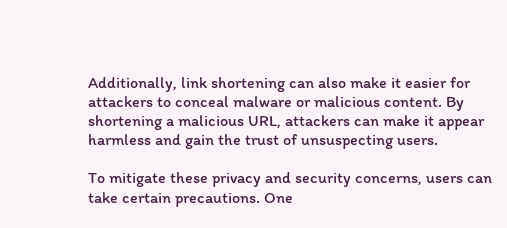Additionally, link shortening can also make it easier for attackers to conceal malware or malicious content. By shortening a malicious URL, attackers can make it appear harmless and gain the trust of unsuspecting users.

To mitigate these privacy and security concerns, users can take certain precautions. One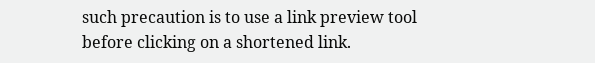such precaution is to use a link preview tool before clicking on a shortened link.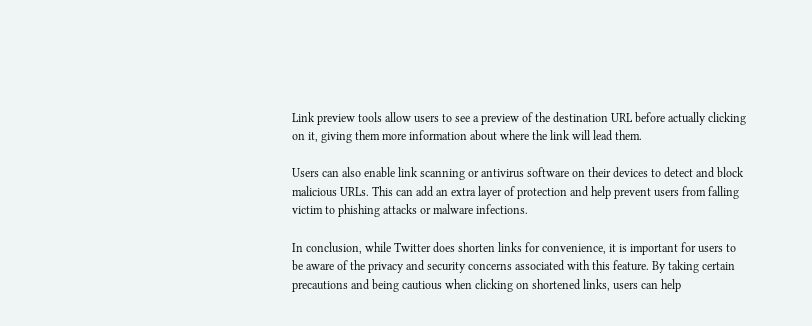Link preview tools allow users to see a preview of the destination URL before actually clicking on it, giving them more information about where the link will lead them.

Users can also enable link scanning or antivirus software on their devices to detect and block malicious URLs. This can add an extra layer of protection and help prevent users from falling victim to phishing attacks or malware infections.

In conclusion, while Twitter does shorten links for convenience, it is important for users to be aware of the privacy and security concerns associated with this feature. By taking certain precautions and being cautious when clicking on shortened links, users can help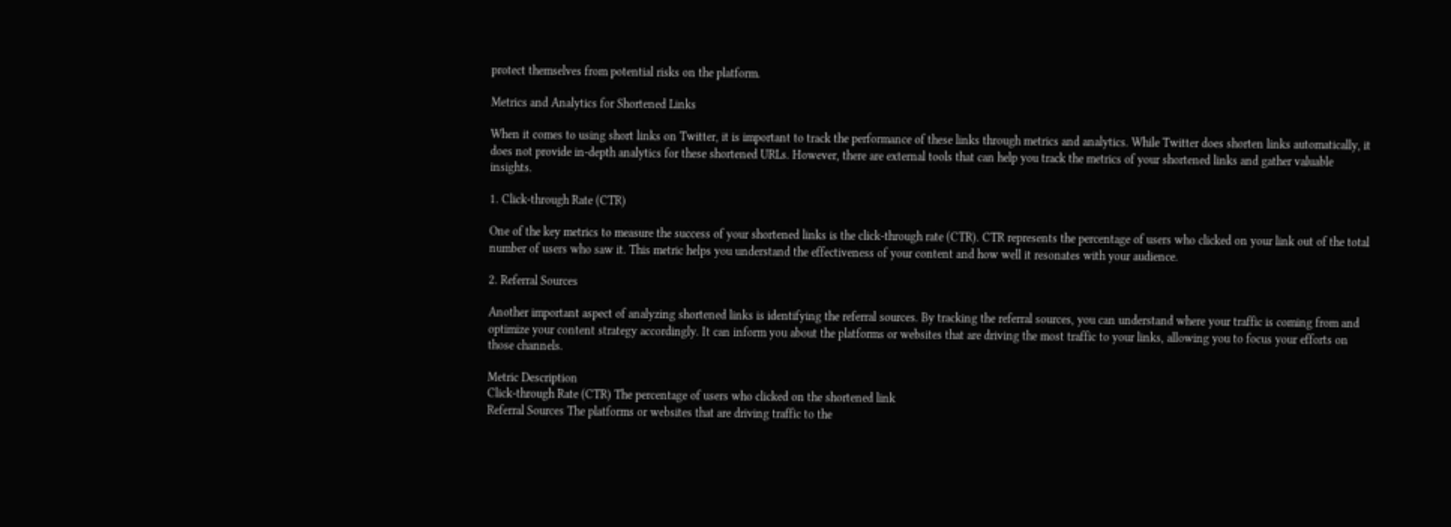protect themselves from potential risks on the platform.

Metrics and Analytics for Shortened Links

When it comes to using short links on Twitter, it is important to track the performance of these links through metrics and analytics. While Twitter does shorten links automatically, it does not provide in-depth analytics for these shortened URLs. However, there are external tools that can help you track the metrics of your shortened links and gather valuable insights.

1. Click-through Rate (CTR)

One of the key metrics to measure the success of your shortened links is the click-through rate (CTR). CTR represents the percentage of users who clicked on your link out of the total number of users who saw it. This metric helps you understand the effectiveness of your content and how well it resonates with your audience.

2. Referral Sources

Another important aspect of analyzing shortened links is identifying the referral sources. By tracking the referral sources, you can understand where your traffic is coming from and optimize your content strategy accordingly. It can inform you about the platforms or websites that are driving the most traffic to your links, allowing you to focus your efforts on those channels.

Metric Description
Click-through Rate (CTR) The percentage of users who clicked on the shortened link
Referral Sources The platforms or websites that are driving traffic to the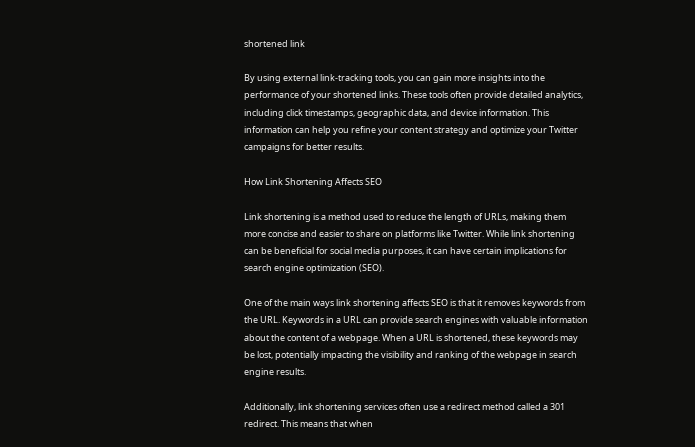shortened link

By using external link-tracking tools, you can gain more insights into the performance of your shortened links. These tools often provide detailed analytics, including click timestamps, geographic data, and device information. This information can help you refine your content strategy and optimize your Twitter campaigns for better results.

How Link Shortening Affects SEO

Link shortening is a method used to reduce the length of URLs, making them more concise and easier to share on platforms like Twitter. While link shortening can be beneficial for social media purposes, it can have certain implications for search engine optimization (SEO).

One of the main ways link shortening affects SEO is that it removes keywords from the URL. Keywords in a URL can provide search engines with valuable information about the content of a webpage. When a URL is shortened, these keywords may be lost, potentially impacting the visibility and ranking of the webpage in search engine results.

Additionally, link shortening services often use a redirect method called a 301 redirect. This means that when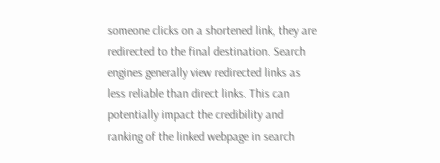someone clicks on a shortened link, they are redirected to the final destination. Search engines generally view redirected links as less reliable than direct links. This can potentially impact the credibility and ranking of the linked webpage in search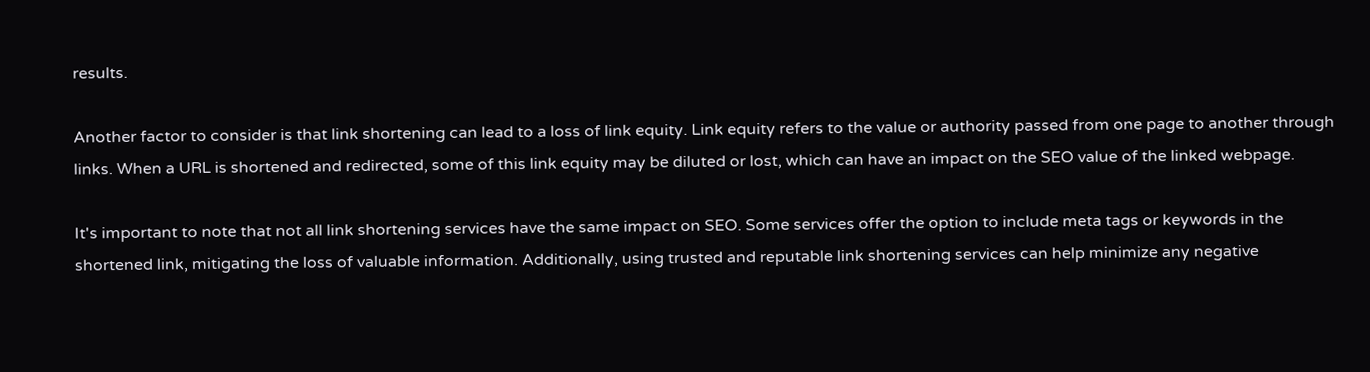results.

Another factor to consider is that link shortening can lead to a loss of link equity. Link equity refers to the value or authority passed from one page to another through links. When a URL is shortened and redirected, some of this link equity may be diluted or lost, which can have an impact on the SEO value of the linked webpage.

It's important to note that not all link shortening services have the same impact on SEO. Some services offer the option to include meta tags or keywords in the shortened link, mitigating the loss of valuable information. Additionally, using trusted and reputable link shortening services can help minimize any negative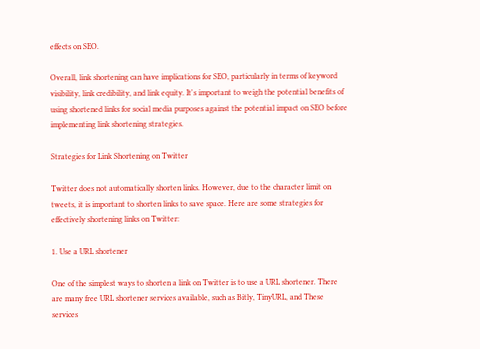effects on SEO.

Overall, link shortening can have implications for SEO, particularly in terms of keyword visibility, link credibility, and link equity. It's important to weigh the potential benefits of using shortened links for social media purposes against the potential impact on SEO before implementing link shortening strategies.

Strategies for Link Shortening on Twitter

Twitter does not automatically shorten links. However, due to the character limit on tweets, it is important to shorten links to save space. Here are some strategies for effectively shortening links on Twitter:

1. Use a URL shortener

One of the simplest ways to shorten a link on Twitter is to use a URL shortener. There are many free URL shortener services available, such as Bitly, TinyURL, and These services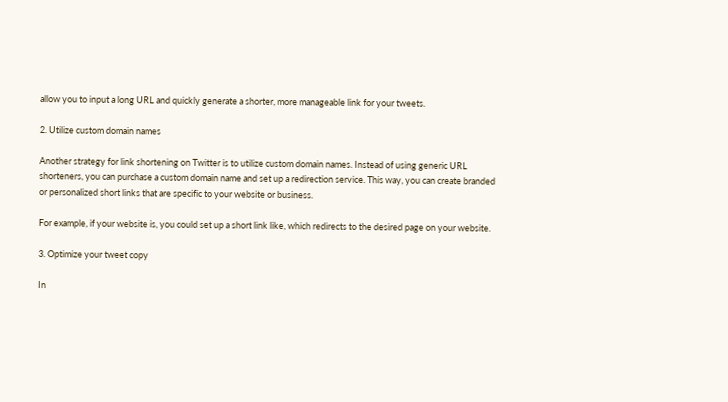allow you to input a long URL and quickly generate a shorter, more manageable link for your tweets.

2. Utilize custom domain names

Another strategy for link shortening on Twitter is to utilize custom domain names. Instead of using generic URL shorteners, you can purchase a custom domain name and set up a redirection service. This way, you can create branded or personalized short links that are specific to your website or business.

For example, if your website is, you could set up a short link like, which redirects to the desired page on your website.

3. Optimize your tweet copy

In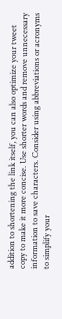addition to shortening the link itself, you can also optimize your tweet copy to make it more concise. Use shorter words and remove unnecessary information to save characters. Consider using abbreviations or acronyms to simplify your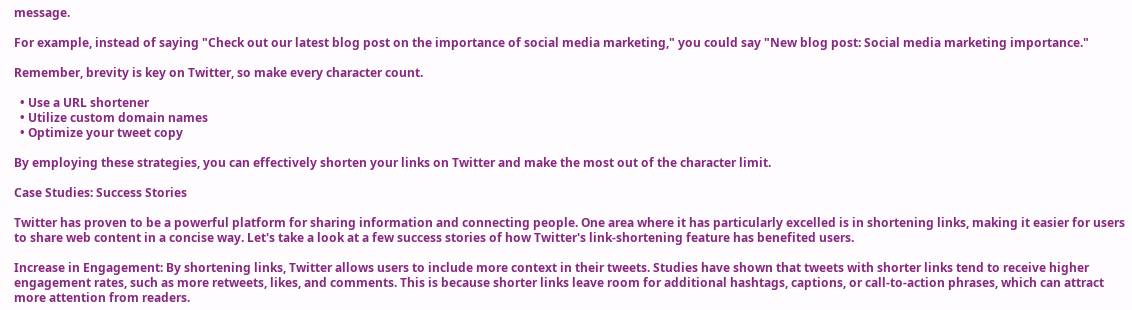message.

For example, instead of saying "Check out our latest blog post on the importance of social media marketing," you could say "New blog post: Social media marketing importance."

Remember, brevity is key on Twitter, so make every character count.

  • Use a URL shortener
  • Utilize custom domain names
  • Optimize your tweet copy

By employing these strategies, you can effectively shorten your links on Twitter and make the most out of the character limit.

Case Studies: Success Stories

Twitter has proven to be a powerful platform for sharing information and connecting people. One area where it has particularly excelled is in shortening links, making it easier for users to share web content in a concise way. Let's take a look at a few success stories of how Twitter's link-shortening feature has benefited users.

Increase in Engagement: By shortening links, Twitter allows users to include more context in their tweets. Studies have shown that tweets with shorter links tend to receive higher engagement rates, such as more retweets, likes, and comments. This is because shorter links leave room for additional hashtags, captions, or call-to-action phrases, which can attract more attention from readers.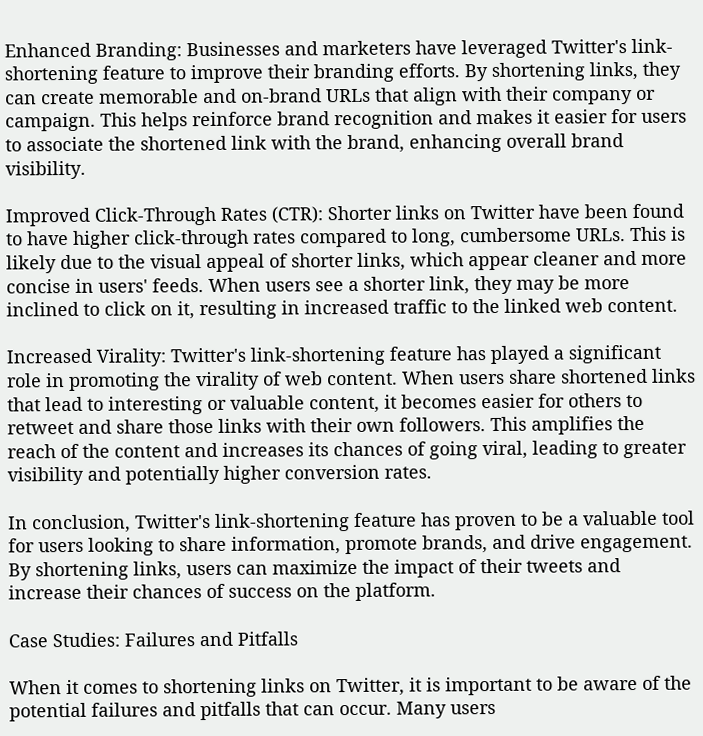Enhanced Branding: Businesses and marketers have leveraged Twitter's link-shortening feature to improve their branding efforts. By shortening links, they can create memorable and on-brand URLs that align with their company or campaign. This helps reinforce brand recognition and makes it easier for users to associate the shortened link with the brand, enhancing overall brand visibility.

Improved Click-Through Rates (CTR): Shorter links on Twitter have been found to have higher click-through rates compared to long, cumbersome URLs. This is likely due to the visual appeal of shorter links, which appear cleaner and more concise in users' feeds. When users see a shorter link, they may be more inclined to click on it, resulting in increased traffic to the linked web content.

Increased Virality: Twitter's link-shortening feature has played a significant role in promoting the virality of web content. When users share shortened links that lead to interesting or valuable content, it becomes easier for others to retweet and share those links with their own followers. This amplifies the reach of the content and increases its chances of going viral, leading to greater visibility and potentially higher conversion rates.

In conclusion, Twitter's link-shortening feature has proven to be a valuable tool for users looking to share information, promote brands, and drive engagement. By shortening links, users can maximize the impact of their tweets and increase their chances of success on the platform.

Case Studies: Failures and Pitfalls

When it comes to shortening links on Twitter, it is important to be aware of the potential failures and pitfalls that can occur. Many users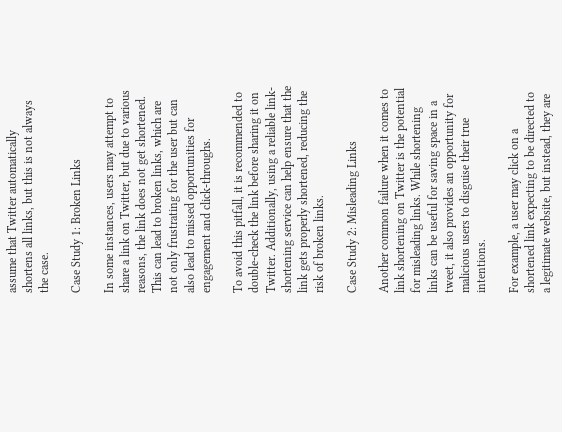assume that Twitter automatically shortens all links, but this is not always the case.

Case Study 1: Broken Links

In some instances, users may attempt to share a link on Twitter, but due to various reasons, the link does not get shortened. This can lead to broken links, which are not only frustrating for the user but can also lead to missed opportunities for engagement and click-throughs.

To avoid this pitfall, it is recommended to double-check the link before sharing it on Twitter. Additionally, using a reliable link-shortening service can help ensure that the link gets properly shortened, reducing the risk of broken links.

Case Study 2: Misleading Links

Another common failure when it comes to link shortening on Twitter is the potential for misleading links. While shortening links can be useful for saving space in a tweet, it also provides an opportunity for malicious users to disguise their true intentions.

For example, a user may click on a shortened link expecting to be directed to a legitimate website, but instead, they are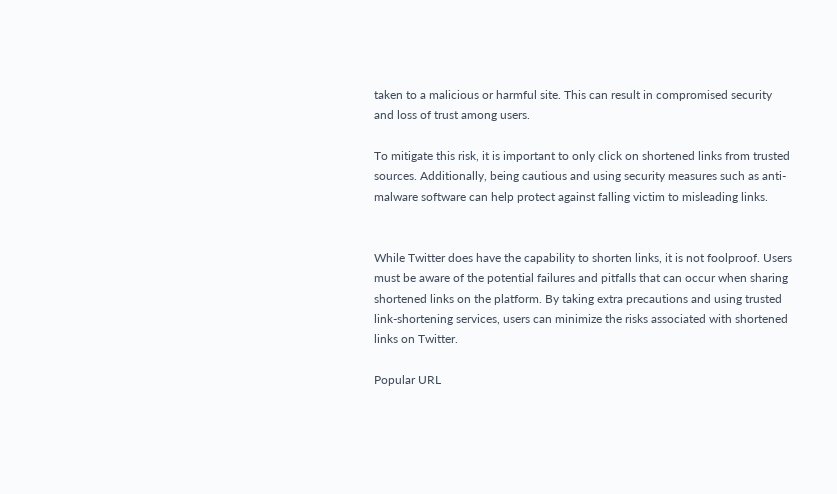taken to a malicious or harmful site. This can result in compromised security and loss of trust among users.

To mitigate this risk, it is important to only click on shortened links from trusted sources. Additionally, being cautious and using security measures such as anti-malware software can help protect against falling victim to misleading links.


While Twitter does have the capability to shorten links, it is not foolproof. Users must be aware of the potential failures and pitfalls that can occur when sharing shortened links on the platform. By taking extra precautions and using trusted link-shortening services, users can minimize the risks associated with shortened links on Twitter.

Popular URL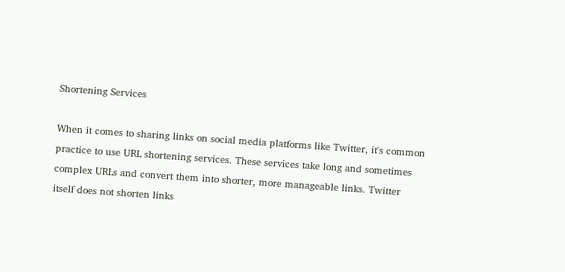Shortening Services

When it comes to sharing links on social media platforms like Twitter, it's common practice to use URL shortening services. These services take long and sometimes complex URLs and convert them into shorter, more manageable links. Twitter itself does not shorten links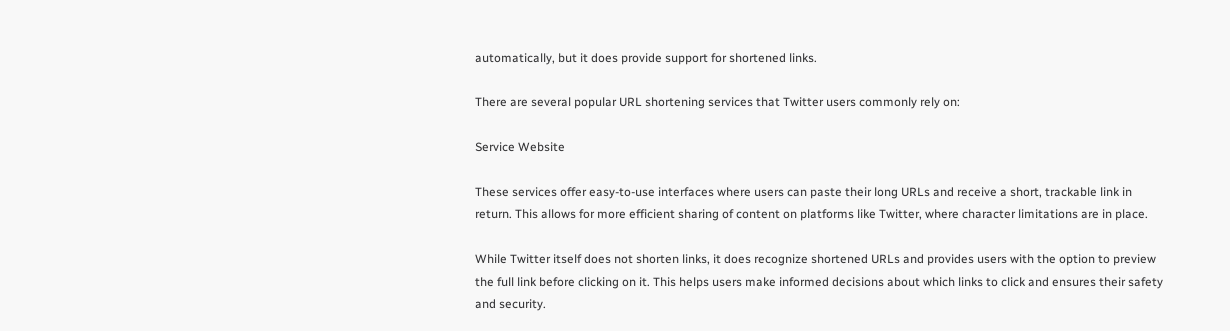automatically, but it does provide support for shortened links.

There are several popular URL shortening services that Twitter users commonly rely on:

Service Website

These services offer easy-to-use interfaces where users can paste their long URLs and receive a short, trackable link in return. This allows for more efficient sharing of content on platforms like Twitter, where character limitations are in place.

While Twitter itself does not shorten links, it does recognize shortened URLs and provides users with the option to preview the full link before clicking on it. This helps users make informed decisions about which links to click and ensures their safety and security.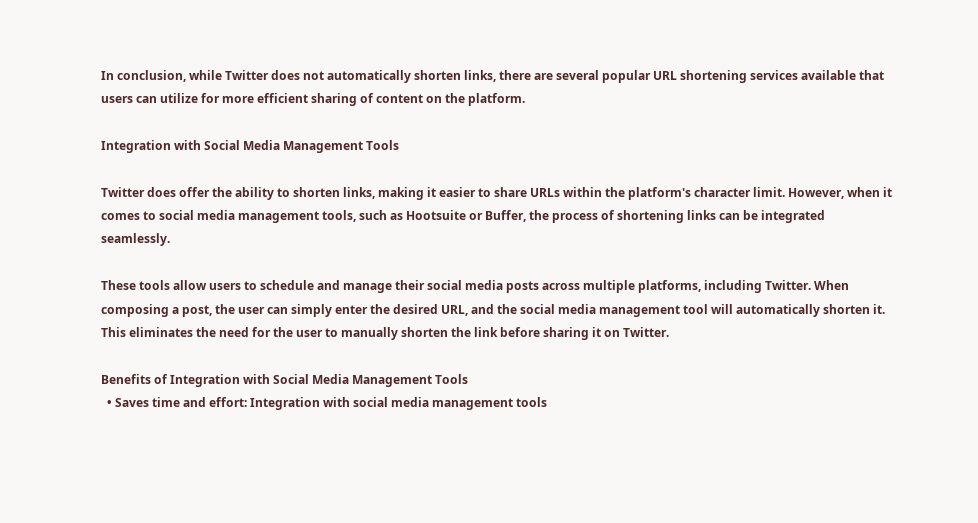In conclusion, while Twitter does not automatically shorten links, there are several popular URL shortening services available that users can utilize for more efficient sharing of content on the platform.

Integration with Social Media Management Tools

Twitter does offer the ability to shorten links, making it easier to share URLs within the platform's character limit. However, when it comes to social media management tools, such as Hootsuite or Buffer, the process of shortening links can be integrated seamlessly.

These tools allow users to schedule and manage their social media posts across multiple platforms, including Twitter. When composing a post, the user can simply enter the desired URL, and the social media management tool will automatically shorten it. This eliminates the need for the user to manually shorten the link before sharing it on Twitter.

Benefits of Integration with Social Media Management Tools
  • Saves time and effort: Integration with social media management tools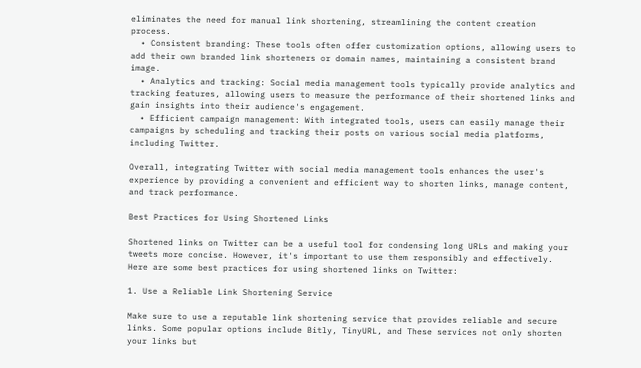eliminates the need for manual link shortening, streamlining the content creation process.
  • Consistent branding: These tools often offer customization options, allowing users to add their own branded link shorteners or domain names, maintaining a consistent brand image.
  • Analytics and tracking: Social media management tools typically provide analytics and tracking features, allowing users to measure the performance of their shortened links and gain insights into their audience's engagement.
  • Efficient campaign management: With integrated tools, users can easily manage their campaigns by scheduling and tracking their posts on various social media platforms, including Twitter.

Overall, integrating Twitter with social media management tools enhances the user's experience by providing a convenient and efficient way to shorten links, manage content, and track performance.

Best Practices for Using Shortened Links

Shortened links on Twitter can be a useful tool for condensing long URLs and making your tweets more concise. However, it's important to use them responsibly and effectively. Here are some best practices for using shortened links on Twitter:

1. Use a Reliable Link Shortening Service

Make sure to use a reputable link shortening service that provides reliable and secure links. Some popular options include Bitly, TinyURL, and These services not only shorten your links but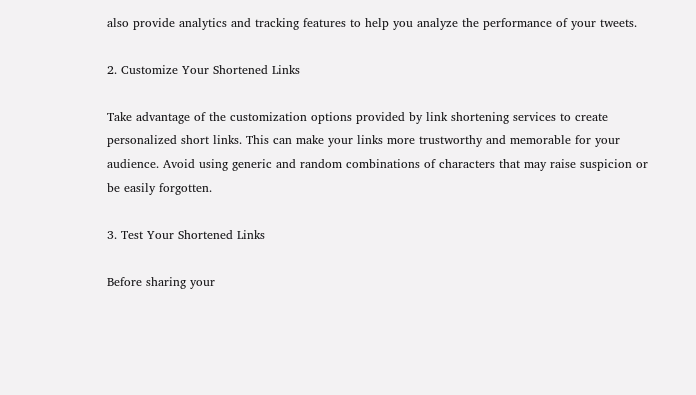also provide analytics and tracking features to help you analyze the performance of your tweets.

2. Customize Your Shortened Links

Take advantage of the customization options provided by link shortening services to create personalized short links. This can make your links more trustworthy and memorable for your audience. Avoid using generic and random combinations of characters that may raise suspicion or be easily forgotten.

3. Test Your Shortened Links

Before sharing your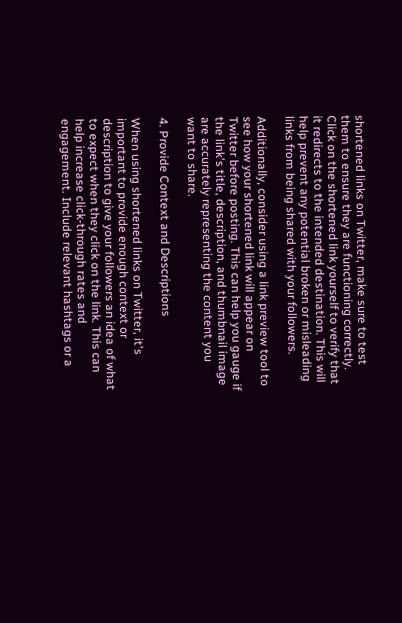shortened links on Twitter, make sure to test them to ensure they are functioning correctly. Click on the shortened link yourself to verify that it redirects to the intended destination. This will help prevent any potential broken or misleading links from being shared with your followers.

Additionally, consider using a link preview tool to see how your shortened link will appear on Twitter before posting. This can help you gauge if the link's title, description, and thumbnail image are accurately representing the content you want to share.

4. Provide Context and Descriptions

When using shortened links on Twitter, it's important to provide enough context or description to give your followers an idea of what to expect when they click on the link. This can help increase click-through rates and engagement. Include relevant hashtags or a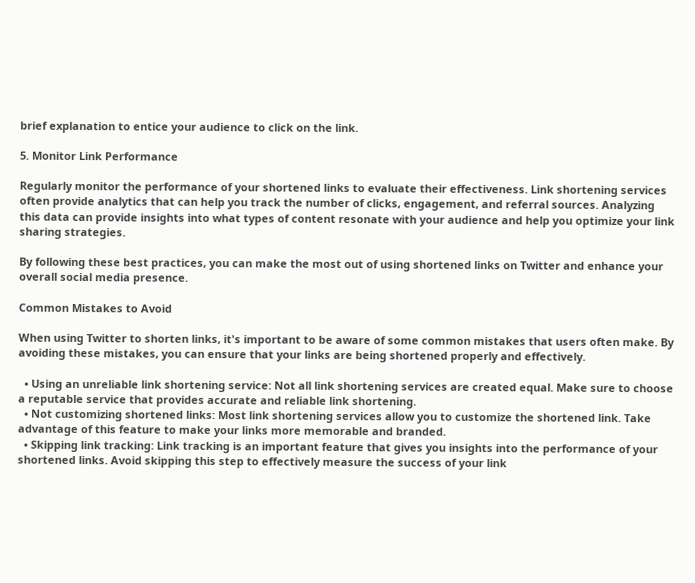brief explanation to entice your audience to click on the link.

5. Monitor Link Performance

Regularly monitor the performance of your shortened links to evaluate their effectiveness. Link shortening services often provide analytics that can help you track the number of clicks, engagement, and referral sources. Analyzing this data can provide insights into what types of content resonate with your audience and help you optimize your link sharing strategies.

By following these best practices, you can make the most out of using shortened links on Twitter and enhance your overall social media presence.

Common Mistakes to Avoid

When using Twitter to shorten links, it's important to be aware of some common mistakes that users often make. By avoiding these mistakes, you can ensure that your links are being shortened properly and effectively.

  • Using an unreliable link shortening service: Not all link shortening services are created equal. Make sure to choose a reputable service that provides accurate and reliable link shortening.
  • Not customizing shortened links: Most link shortening services allow you to customize the shortened link. Take advantage of this feature to make your links more memorable and branded.
  • Skipping link tracking: Link tracking is an important feature that gives you insights into the performance of your shortened links. Avoid skipping this step to effectively measure the success of your link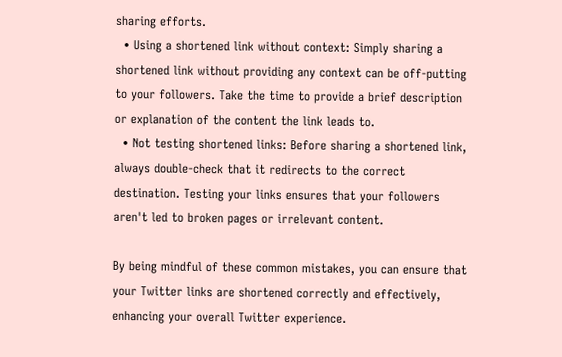sharing efforts.
  • Using a shortened link without context: Simply sharing a shortened link without providing any context can be off-putting to your followers. Take the time to provide a brief description or explanation of the content the link leads to.
  • Not testing shortened links: Before sharing a shortened link, always double-check that it redirects to the correct destination. Testing your links ensures that your followers aren't led to broken pages or irrelevant content.

By being mindful of these common mistakes, you can ensure that your Twitter links are shortened correctly and effectively, enhancing your overall Twitter experience.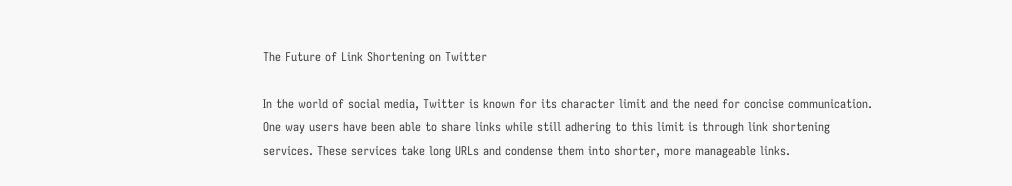The Future of Link Shortening on Twitter

In the world of social media, Twitter is known for its character limit and the need for concise communication. One way users have been able to share links while still adhering to this limit is through link shortening services. These services take long URLs and condense them into shorter, more manageable links.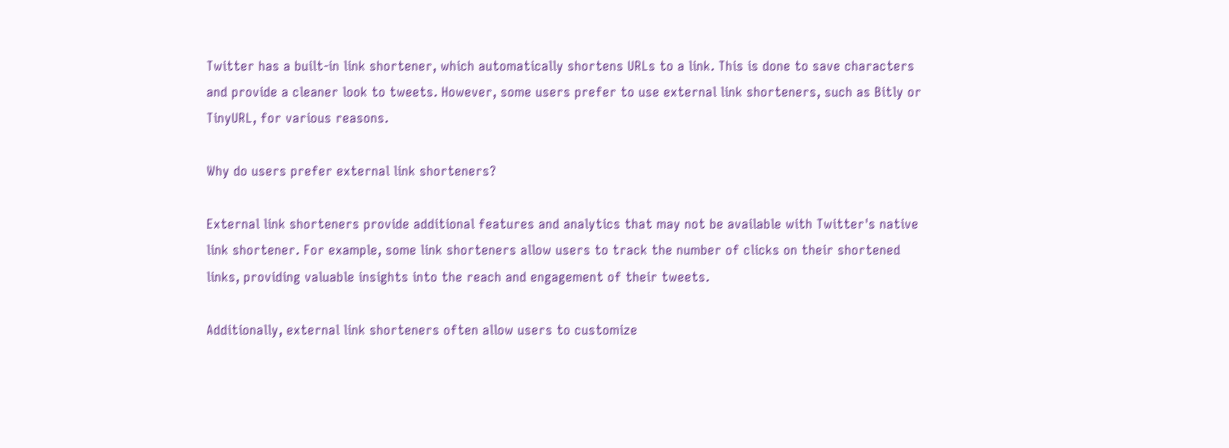Twitter has a built-in link shortener, which automatically shortens URLs to a link. This is done to save characters and provide a cleaner look to tweets. However, some users prefer to use external link shorteners, such as Bitly or TinyURL, for various reasons.

Why do users prefer external link shorteners?

External link shorteners provide additional features and analytics that may not be available with Twitter's native link shortener. For example, some link shorteners allow users to track the number of clicks on their shortened links, providing valuable insights into the reach and engagement of their tweets.

Additionally, external link shorteners often allow users to customize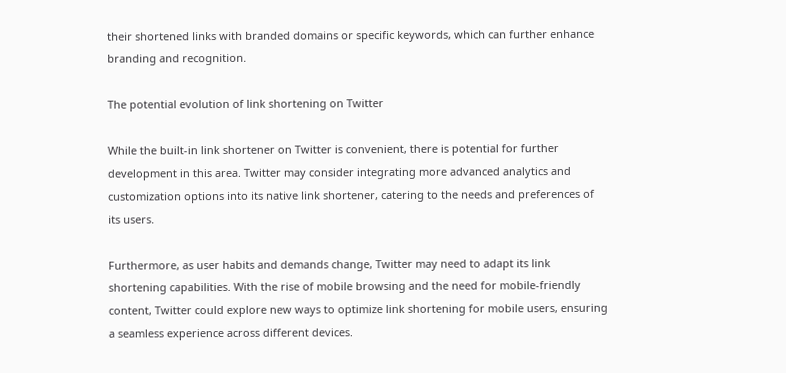their shortened links with branded domains or specific keywords, which can further enhance branding and recognition.

The potential evolution of link shortening on Twitter

While the built-in link shortener on Twitter is convenient, there is potential for further development in this area. Twitter may consider integrating more advanced analytics and customization options into its native link shortener, catering to the needs and preferences of its users.

Furthermore, as user habits and demands change, Twitter may need to adapt its link shortening capabilities. With the rise of mobile browsing and the need for mobile-friendly content, Twitter could explore new ways to optimize link shortening for mobile users, ensuring a seamless experience across different devices.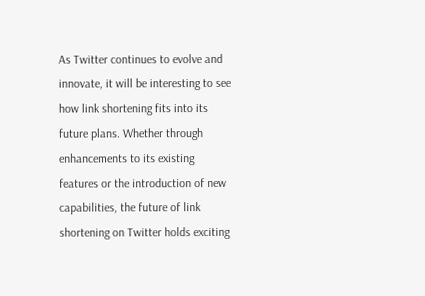As Twitter continues to evolve and innovate, it will be interesting to see how link shortening fits into its future plans. Whether through enhancements to its existing features or the introduction of new capabilities, the future of link shortening on Twitter holds exciting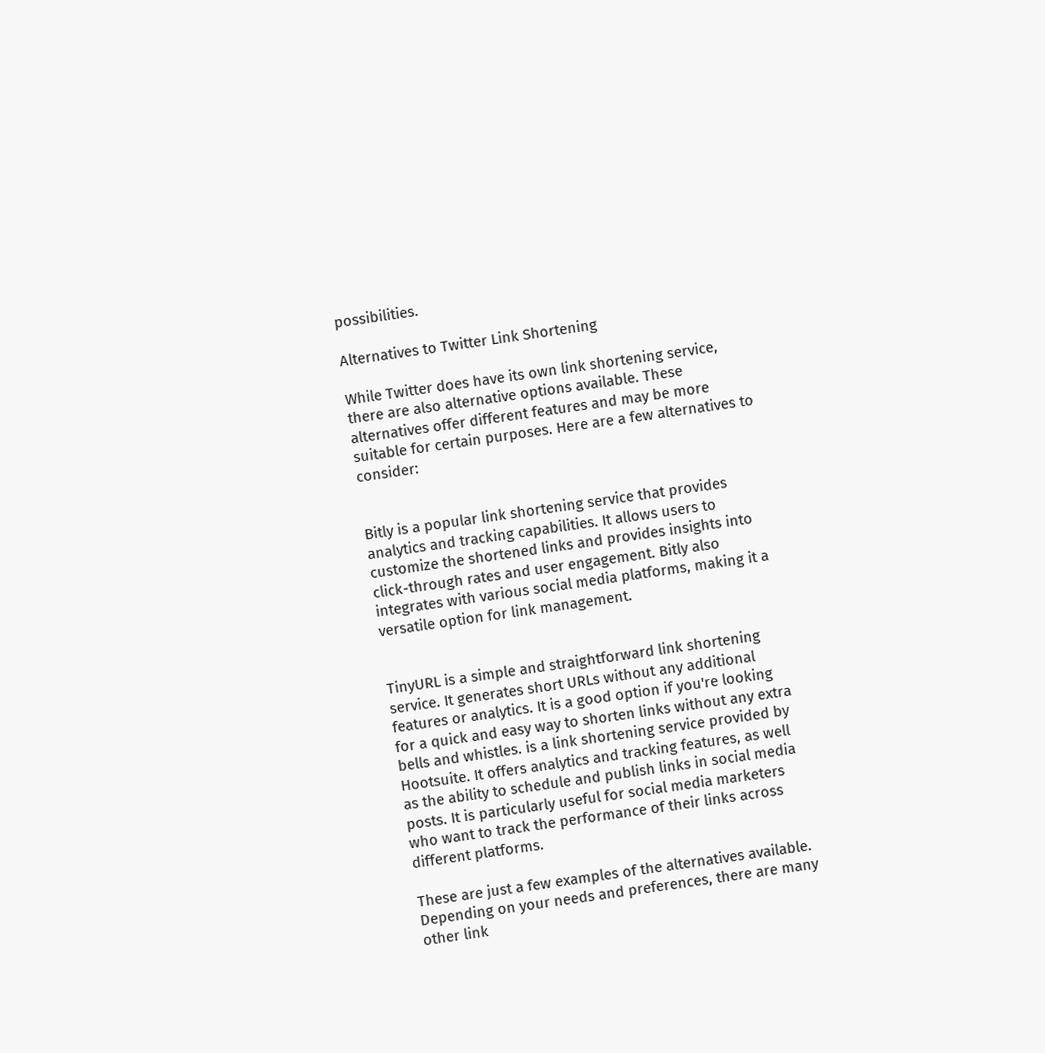possibilities.

Alternatives to Twitter Link Shortening

While Twitter does have its own link shortening service, there are also alternative options available. These alternatives offer different features and may be more suitable for certain purposes. Here are a few alternatives to consider:


Bitly is a popular link shortening service that provides analytics and tracking capabilities. It allows users to customize the shortened links and provides insights into click-through rates and user engagement. Bitly also integrates with various social media platforms, making it a versatile option for link management.


TinyURL is a simple and straightforward link shortening service. It generates short URLs without any additional features or analytics. It is a good option if you're looking for a quick and easy way to shorten links without any extra bells and whistles. is a link shortening service provided by Hootsuite. It offers analytics and tracking features, as well as the ability to schedule and publish links in social media posts. It is particularly useful for social media marketers who want to track the performance of their links across different platforms.

These are just a few examples of the alternatives available. Depending on your needs and preferences, there are many other link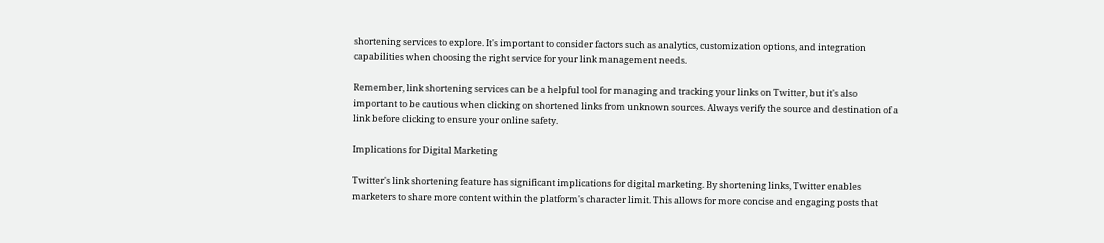shortening services to explore. It's important to consider factors such as analytics, customization options, and integration capabilities when choosing the right service for your link management needs.

Remember, link shortening services can be a helpful tool for managing and tracking your links on Twitter, but it's also important to be cautious when clicking on shortened links from unknown sources. Always verify the source and destination of a link before clicking to ensure your online safety.

Implications for Digital Marketing

Twitter's link shortening feature has significant implications for digital marketing. By shortening links, Twitter enables marketers to share more content within the platform's character limit. This allows for more concise and engaging posts that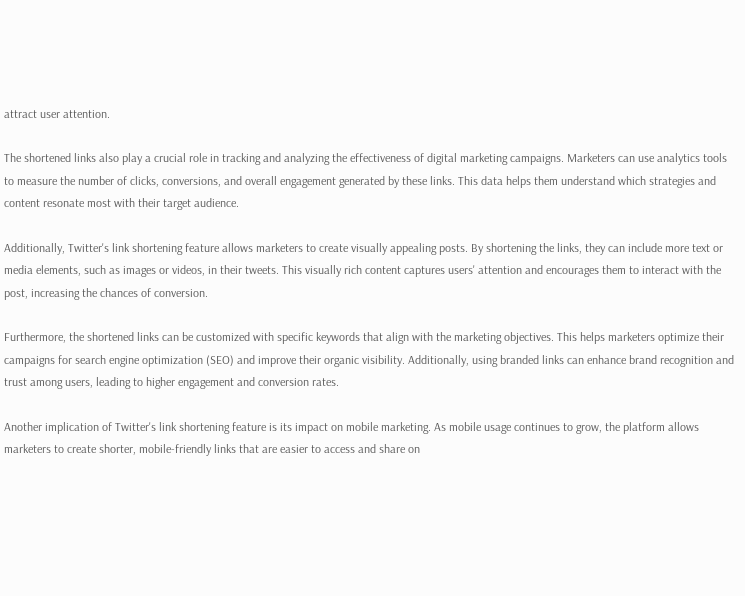attract user attention.

The shortened links also play a crucial role in tracking and analyzing the effectiveness of digital marketing campaigns. Marketers can use analytics tools to measure the number of clicks, conversions, and overall engagement generated by these links. This data helps them understand which strategies and content resonate most with their target audience.

Additionally, Twitter's link shortening feature allows marketers to create visually appealing posts. By shortening the links, they can include more text or media elements, such as images or videos, in their tweets. This visually rich content captures users' attention and encourages them to interact with the post, increasing the chances of conversion.

Furthermore, the shortened links can be customized with specific keywords that align with the marketing objectives. This helps marketers optimize their campaigns for search engine optimization (SEO) and improve their organic visibility. Additionally, using branded links can enhance brand recognition and trust among users, leading to higher engagement and conversion rates.

Another implication of Twitter's link shortening feature is its impact on mobile marketing. As mobile usage continues to grow, the platform allows marketers to create shorter, mobile-friendly links that are easier to access and share on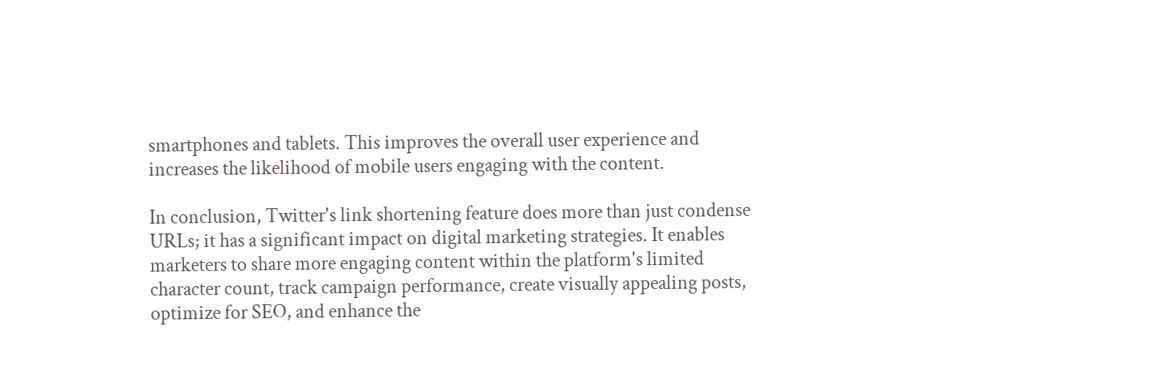smartphones and tablets. This improves the overall user experience and increases the likelihood of mobile users engaging with the content.

In conclusion, Twitter's link shortening feature does more than just condense URLs; it has a significant impact on digital marketing strategies. It enables marketers to share more engaging content within the platform's limited character count, track campaign performance, create visually appealing posts, optimize for SEO, and enhance the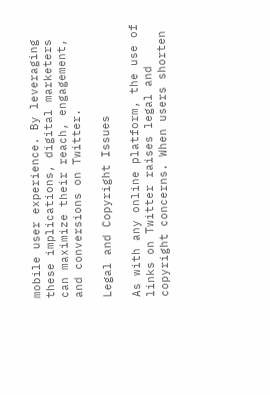mobile user experience. By leveraging these implications, digital marketers can maximize their reach, engagement, and conversions on Twitter.

Legal and Copyright Issues

As with any online platform, the use of links on Twitter raises legal and copyright concerns. When users shorten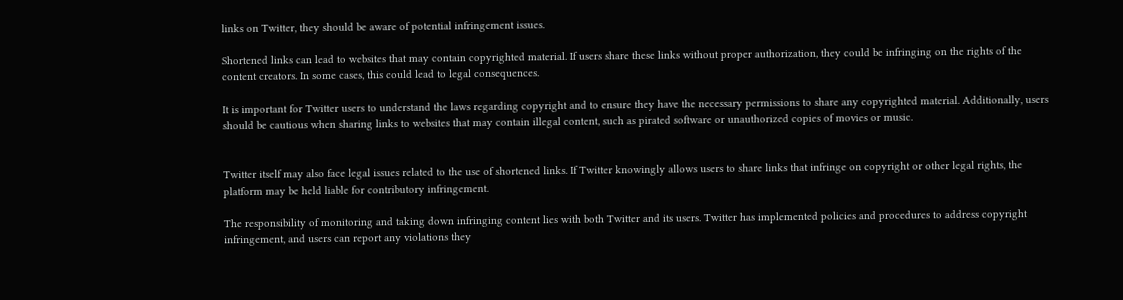links on Twitter, they should be aware of potential infringement issues.

Shortened links can lead to websites that may contain copyrighted material. If users share these links without proper authorization, they could be infringing on the rights of the content creators. In some cases, this could lead to legal consequences.

It is important for Twitter users to understand the laws regarding copyright and to ensure they have the necessary permissions to share any copyrighted material. Additionally, users should be cautious when sharing links to websites that may contain illegal content, such as pirated software or unauthorized copies of movies or music.


Twitter itself may also face legal issues related to the use of shortened links. If Twitter knowingly allows users to share links that infringe on copyright or other legal rights, the platform may be held liable for contributory infringement.

The responsibility of monitoring and taking down infringing content lies with both Twitter and its users. Twitter has implemented policies and procedures to address copyright infringement, and users can report any violations they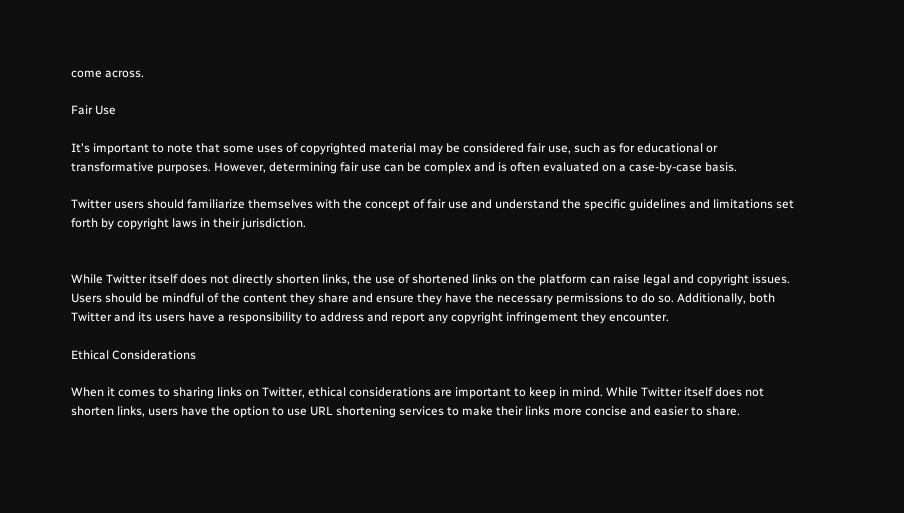come across.

Fair Use

It's important to note that some uses of copyrighted material may be considered fair use, such as for educational or transformative purposes. However, determining fair use can be complex and is often evaluated on a case-by-case basis.

Twitter users should familiarize themselves with the concept of fair use and understand the specific guidelines and limitations set forth by copyright laws in their jurisdiction.


While Twitter itself does not directly shorten links, the use of shortened links on the platform can raise legal and copyright issues. Users should be mindful of the content they share and ensure they have the necessary permissions to do so. Additionally, both Twitter and its users have a responsibility to address and report any copyright infringement they encounter.

Ethical Considerations

When it comes to sharing links on Twitter, ethical considerations are important to keep in mind. While Twitter itself does not shorten links, users have the option to use URL shortening services to make their links more concise and easier to share.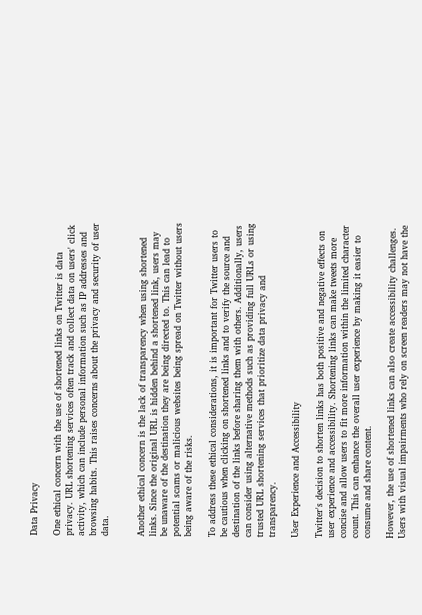Data Privacy

One ethical concern with the use of shortened links on Twitter is data privacy. URL shortening services often track and collect data on users' click activity, which can include personal information such as IP addresses and browsing habits. This raises concerns about the privacy and security of user data.


Another ethical concern is the lack of transparency when using shortened links. Since the original URL is hidden behind a shortened link, users may be unaware of the destination they are being directed to. This can lead to potential scams or malicious websites being spread on Twitter without users being aware of the risks.

To address these ethical considerations, it is important for Twitter users to be cautious when clicking on shortened links and to verify the source and destination of the links before sharing them with others. Additionally, users can consider using alternative methods such as providing full URLs or using trusted URL shortening services that prioritize data privacy and transparency.

User Experience and Accessibility

Twitter's decision to shorten links has both positive and negative effects on user experience and accessibility. Shortening links can make tweets more concise and allow users to fit more information within the limited character count. This can enhance the overall user experience by making it easier to consume and share content.

However, the use of shortened links can also create accessibility challenges. Users with visual impairments who rely on screen readers may not have the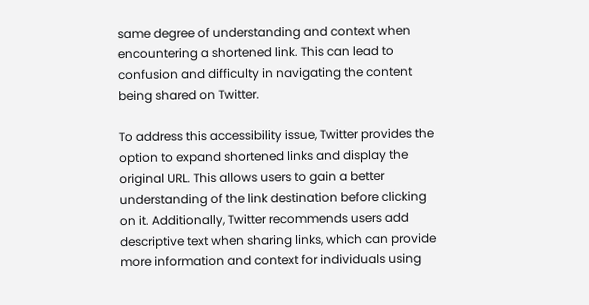same degree of understanding and context when encountering a shortened link. This can lead to confusion and difficulty in navigating the content being shared on Twitter.

To address this accessibility issue, Twitter provides the option to expand shortened links and display the original URL. This allows users to gain a better understanding of the link destination before clicking on it. Additionally, Twitter recommends users add descriptive text when sharing links, which can provide more information and context for individuals using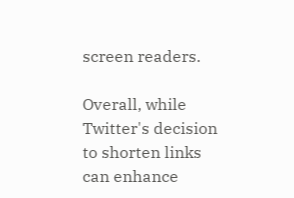screen readers.

Overall, while Twitter's decision to shorten links can enhance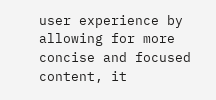user experience by allowing for more concise and focused content, it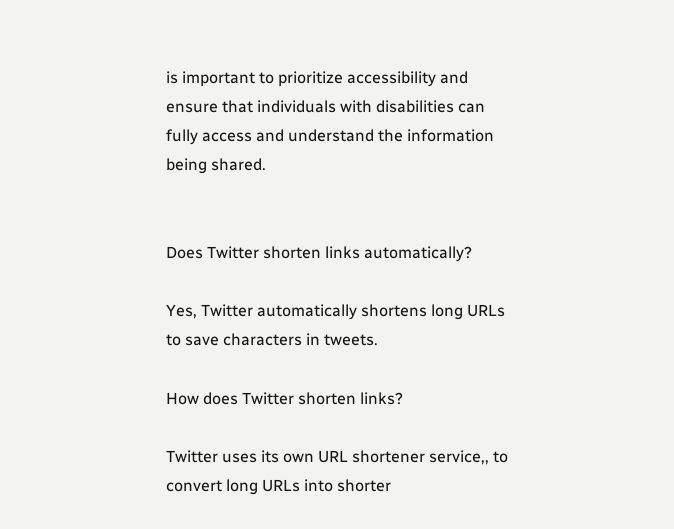is important to prioritize accessibility and ensure that individuals with disabilities can fully access and understand the information being shared.


Does Twitter shorten links automatically?

Yes, Twitter automatically shortens long URLs to save characters in tweets.

How does Twitter shorten links?

Twitter uses its own URL shortener service,, to convert long URLs into shorter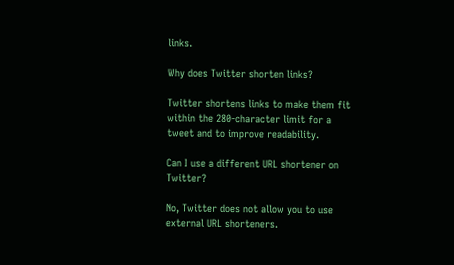links.

Why does Twitter shorten links?

Twitter shortens links to make them fit within the 280-character limit for a tweet and to improve readability.

Can I use a different URL shortener on Twitter?

No, Twitter does not allow you to use external URL shorteners.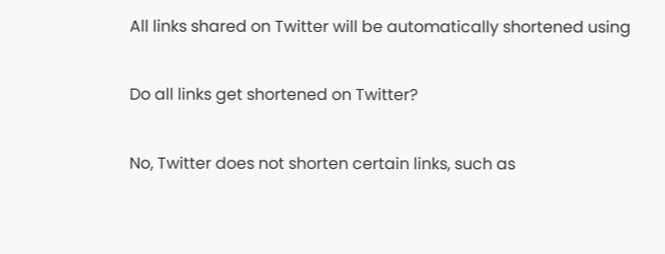All links shared on Twitter will be automatically shortened using

Do all links get shortened on Twitter?

No, Twitter does not shorten certain links, such as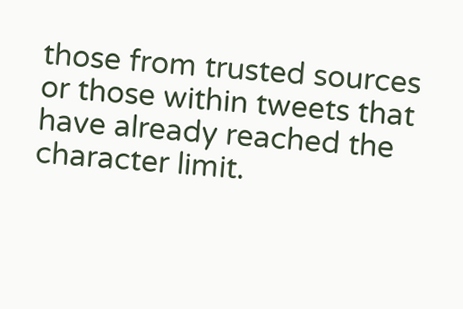those from trusted sources or those within tweets that have already reached the character limit.